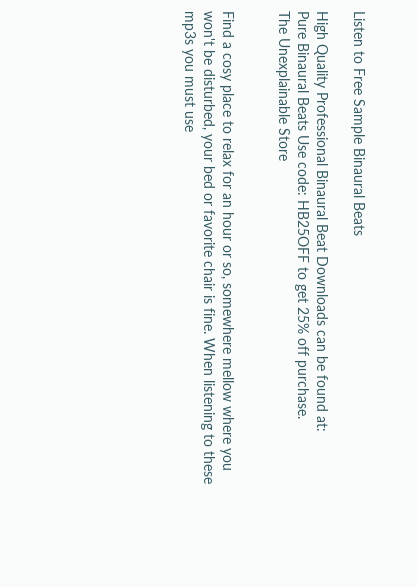Listen to Free Sample Binaural Beats

High Quality Professional Binaural Beat Downloads can be found at:
Pure Binaural Beats Use code: HB25OFF to get 25% off purchase.
The Unexplainable Store


Find a cosy place to relax for an hour or so, somewhere mellow where you won't be disturbed, your bed or favorite chair is fine. When listening to these mp3s you must use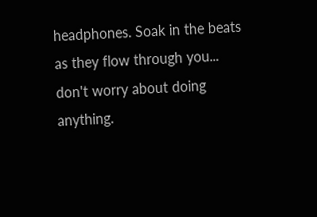headphones. Soak in the beats as they flow through you... don't worry about doing anything.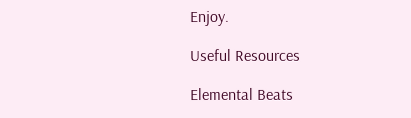Enjoy.

Useful Resources

Elemental Beats